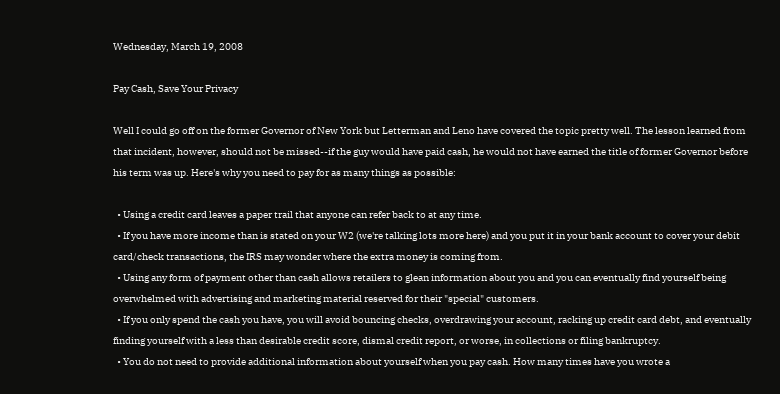Wednesday, March 19, 2008

Pay Cash, Save Your Privacy

Well I could go off on the former Governor of New York but Letterman and Leno have covered the topic pretty well. The lesson learned from that incident, however, should not be missed--if the guy would have paid cash, he would not have earned the title of former Governor before his term was up. Here's why you need to pay for as many things as possible:

  • Using a credit card leaves a paper trail that anyone can refer back to at any time.
  • If you have more income than is stated on your W2 (we're talking lots more here) and you put it in your bank account to cover your debit card/check transactions, the IRS may wonder where the extra money is coming from.
  • Using any form of payment other than cash allows retailers to glean information about you and you can eventually find yourself being overwhelmed with advertising and marketing material reserved for their "special" customers.
  • If you only spend the cash you have, you will avoid bouncing checks, overdrawing your account, racking up credit card debt, and eventually finding yourself with a less than desirable credit score, dismal credit report, or worse, in collections or filing bankruptcy.
  • You do not need to provide additional information about yourself when you pay cash. How many times have you wrote a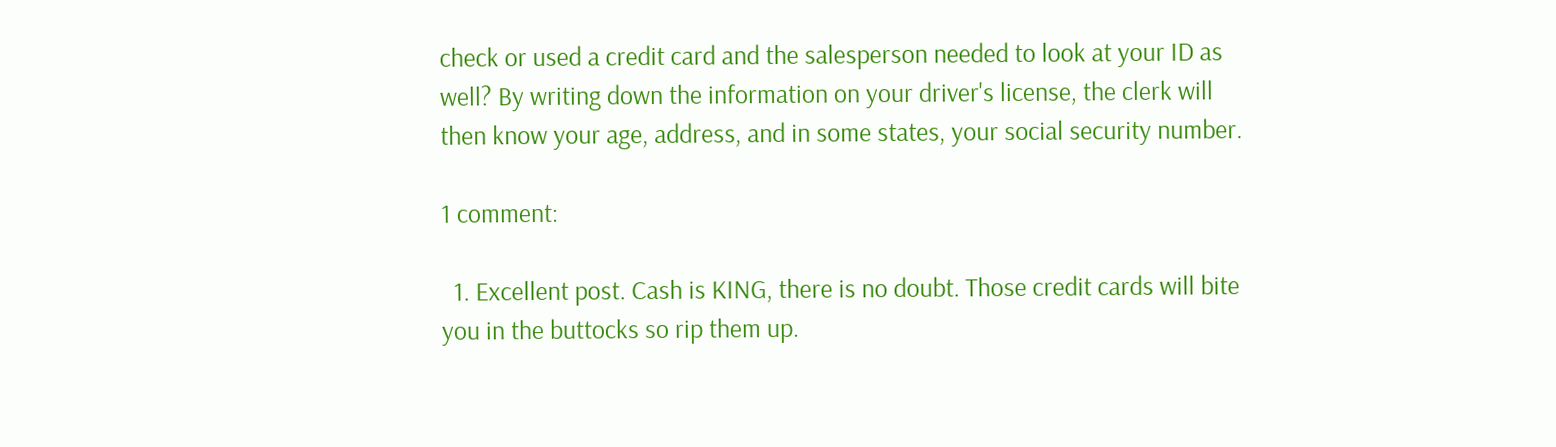check or used a credit card and the salesperson needed to look at your ID as well? By writing down the information on your driver's license, the clerk will then know your age, address, and in some states, your social security number.

1 comment:

  1. Excellent post. Cash is KING, there is no doubt. Those credit cards will bite you in the buttocks so rip them up.